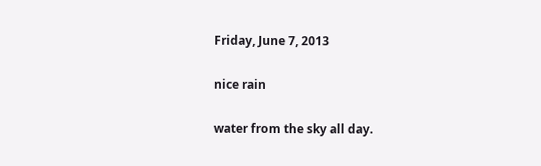Friday, June 7, 2013

nice rain

water from the sky all day.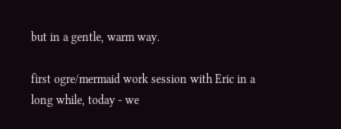but in a gentle, warm way.

first ogre/mermaid work session with Eric in a long while, today - we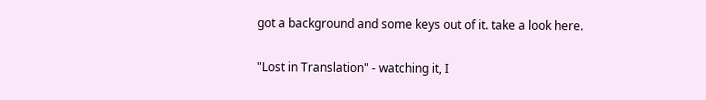got a background and some keys out of it. take a look here.

"Lost in Translation" - watching it, I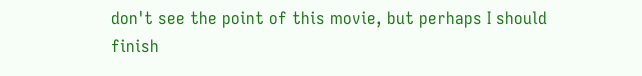don't see the point of this movie, but perhaps I should finish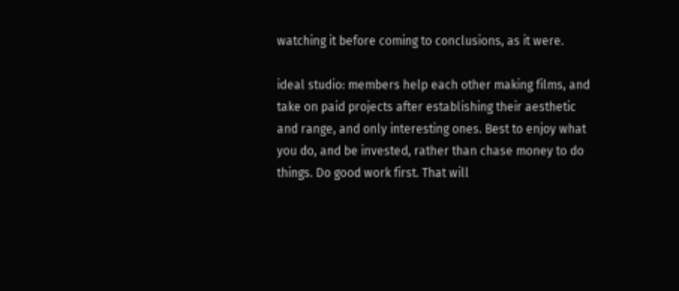watching it before coming to conclusions, as it were.

ideal studio: members help each other making films, and take on paid projects after establishing their aesthetic and range, and only interesting ones. Best to enjoy what you do, and be invested, rather than chase money to do things. Do good work first. That will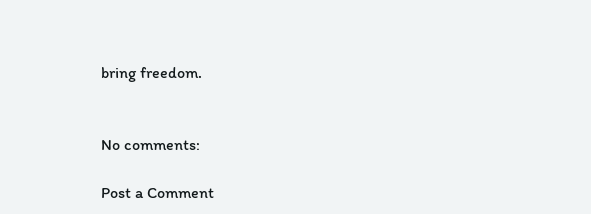bring freedom.


No comments:

Post a Comment